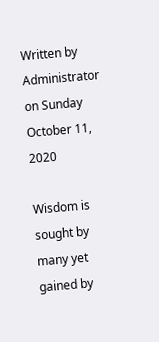Written by Administrator on Sunday October 11, 2020

Wisdom is sought by many yet gained by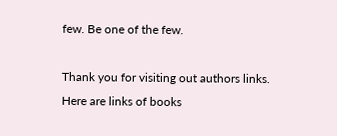few. Be one of the few.

Thank you for visiting out authors links. Here are links of books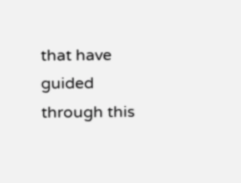that have guided through this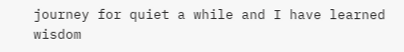journey for quiet a while and I have learned wisdom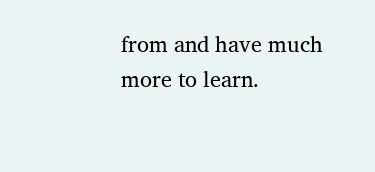from and have much more to learn.